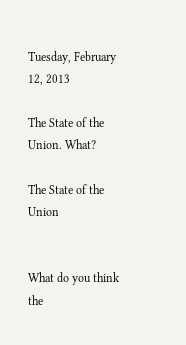Tuesday, February 12, 2013

The State of the Union. What?

The State of the Union


What do you think the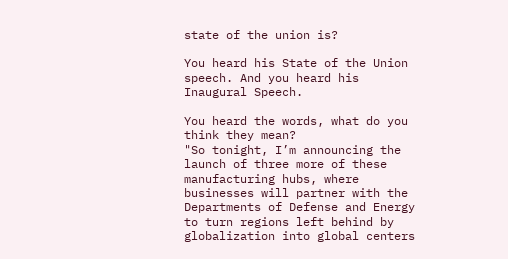state of the union is?

You heard his State of the Union speech. And you heard his Inaugural Speech.

You heard the words, what do you think they mean?
"So tonight, I’m announcing the launch of three more of these manufacturing hubs, where businesses will partner with the Departments of Defense and Energy to turn regions left behind by globalization into global centers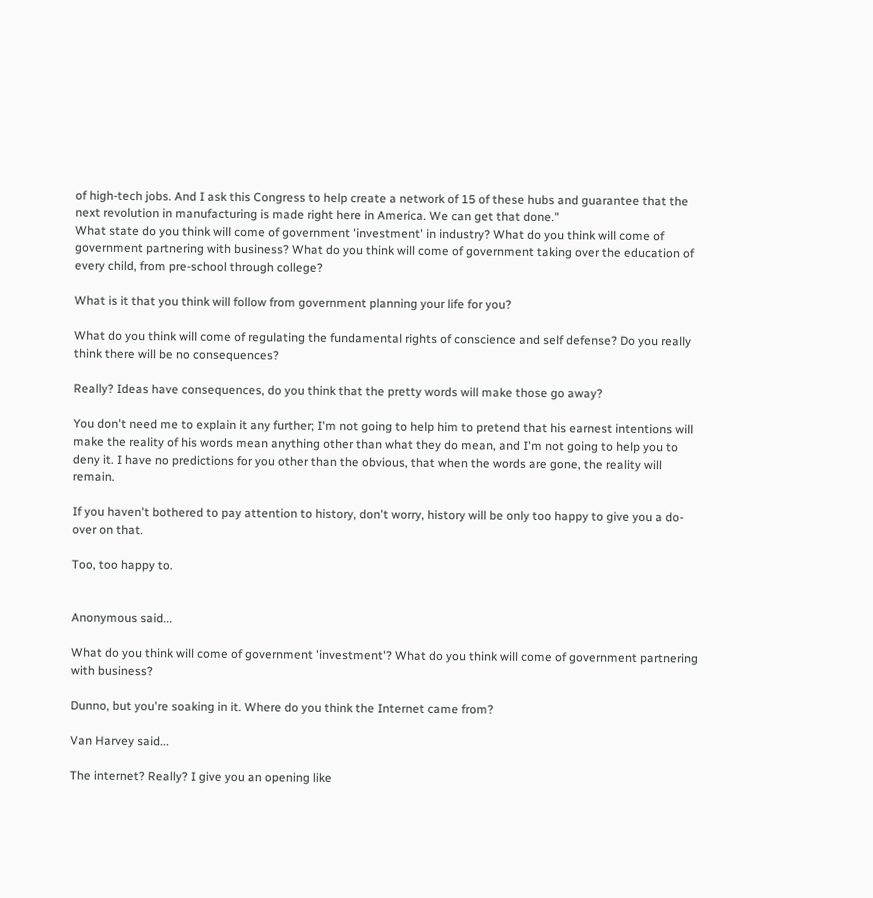of high-tech jobs. And I ask this Congress to help create a network of 15 of these hubs and guarantee that the next revolution in manufacturing is made right here in America. We can get that done."
What state do you think will come of government 'investment' in industry? What do you think will come of government partnering with business? What do you think will come of government taking over the education of every child, from pre-school through college?

What is it that you think will follow from government planning your life for you?

What do you think will come of regulating the fundamental rights of conscience and self defense? Do you really think there will be no consequences?

Really? Ideas have consequences, do you think that the pretty words will make those go away?

You don't need me to explain it any further; I'm not going to help him to pretend that his earnest intentions will make the reality of his words mean anything other than what they do mean, and I'm not going to help you to deny it. I have no predictions for you other than the obvious, that when the words are gone, the reality will remain.

If you haven't bothered to pay attention to history, don't worry, history will be only too happy to give you a do-over on that.

Too, too happy to.


Anonymous said...

What do you think will come of government 'investment'? What do you think will come of government partnering with business?

Dunno, but you're soaking in it. Where do you think the Internet came from?

Van Harvey said...

The internet? Really? I give you an opening like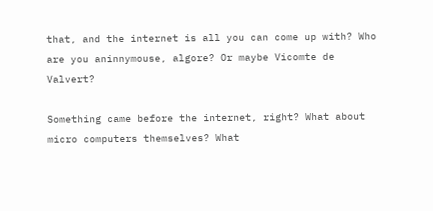that, and the internet is all you can come up with? Who are you aninnymouse, algore? Or maybe Vicomte de Valvert?

Something came before the internet, right? What about micro computers themselves? What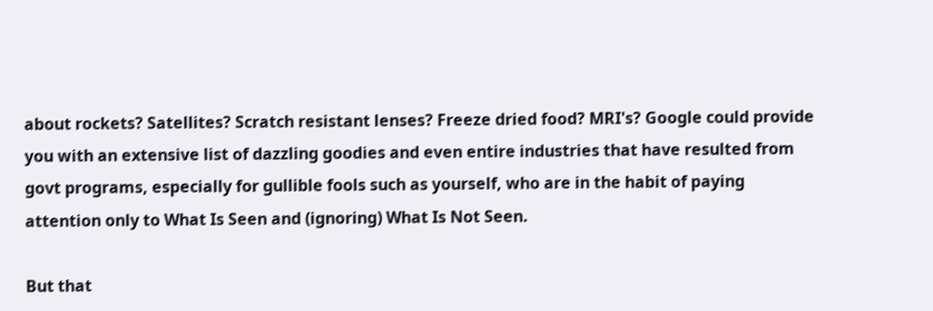about rockets? Satellites? Scratch resistant lenses? Freeze dried food? MRI's? Google could provide you with an extensive list of dazzling goodies and even entire industries that have resulted from govt programs, especially for gullible fools such as yourself, who are in the habit of paying attention only to What Is Seen and (ignoring) What Is Not Seen.

But that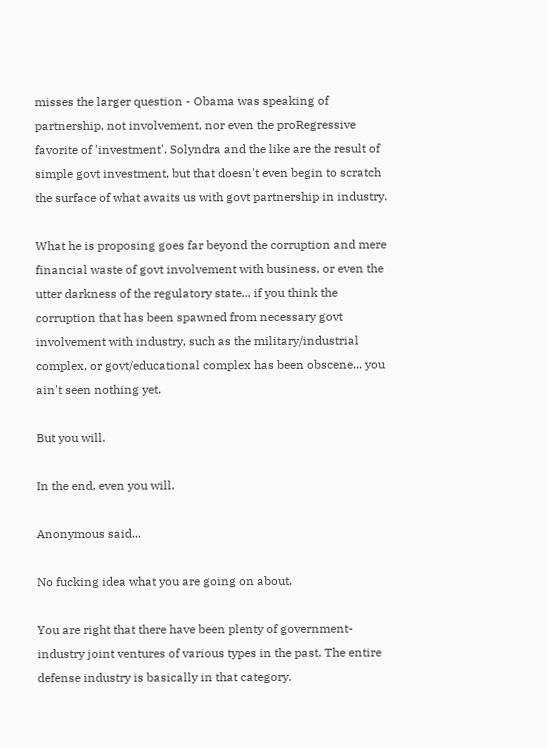misses the larger question - Obama was speaking of partnership, not involvement, nor even the proRegressive favorite of 'investment'. Solyndra and the like are the result of simple govt investment, but that doesn't even begin to scratch the surface of what awaits us with govt partnership in industry.

What he is proposing goes far beyond the corruption and mere financial waste of govt involvement with business, or even the utter darkness of the regulatory state... if you think the corruption that has been spawned from necessary govt involvement with industry, such as the military/industrial complex, or govt/educational complex has been obscene... you ain't seen nothing yet.

But you will.

In the end, even you will.

Anonymous said...

No fucking idea what you are going on about.

You are right that there have been plenty of government-industry joint ventures of various types in the past. The entire defense industry is basically in that category.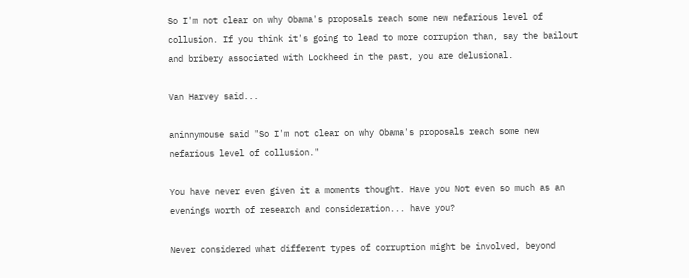So I'm not clear on why Obama's proposals reach some new nefarious level of collusion. If you think it's going to lead to more corrupion than, say the bailout and bribery associated with Lockheed in the past, you are delusional.

Van Harvey said...

aninnymouse said "So I'm not clear on why Obama's proposals reach some new nefarious level of collusion."

You have never even given it a moments thought. Have you Not even so much as an evenings worth of research and consideration... have you?

Never considered what different types of corruption might be involved, beyond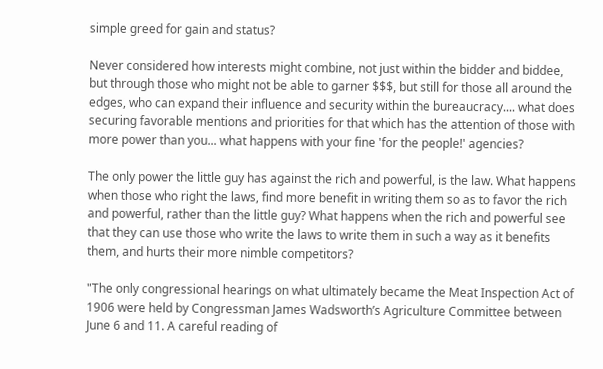simple greed for gain and status?

Never considered how interests might combine, not just within the bidder and biddee, but through those who might not be able to garner $$$, but still for those all around the edges, who can expand their influence and security within the bureaucracy.... what does securing favorable mentions and priorities for that which has the attention of those with more power than you... what happens with your fine 'for the people!' agencies?

The only power the little guy has against the rich and powerful, is the law. What happens when those who right the laws, find more benefit in writing them so as to favor the rich and powerful, rather than the little guy? What happens when the rich and powerful see that they can use those who write the laws to write them in such a way as it benefits them, and hurts their more nimble competitors?

"The only congressional hearings on what ultimately became the Meat Inspection Act of 1906 were held by Congressman James Wadsworth’s Agriculture Committee between June 6 and 11. A careful reading of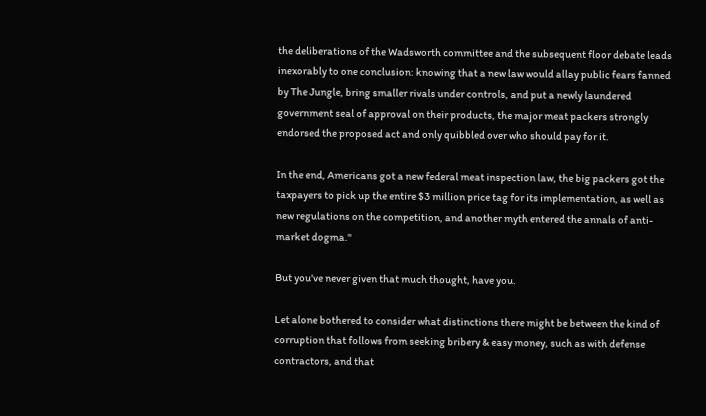the deliberations of the Wadsworth committee and the subsequent floor debate leads inexorably to one conclusion: knowing that a new law would allay public fears fanned by The Jungle, bring smaller rivals under controls, and put a newly laundered government seal of approval on their products, the major meat packers strongly endorsed the proposed act and only quibbled over who should pay for it.

In the end, Americans got a new federal meat inspection law, the big packers got the taxpayers to pick up the entire $3 million price tag for its implementation, as well as new regulations on the competition, and another myth entered the annals of anti-market dogma."

But you've never given that much thought, have you.

Let alone bothered to consider what distinctions there might be between the kind of corruption that follows from seeking bribery & easy money, such as with defense contractors, and that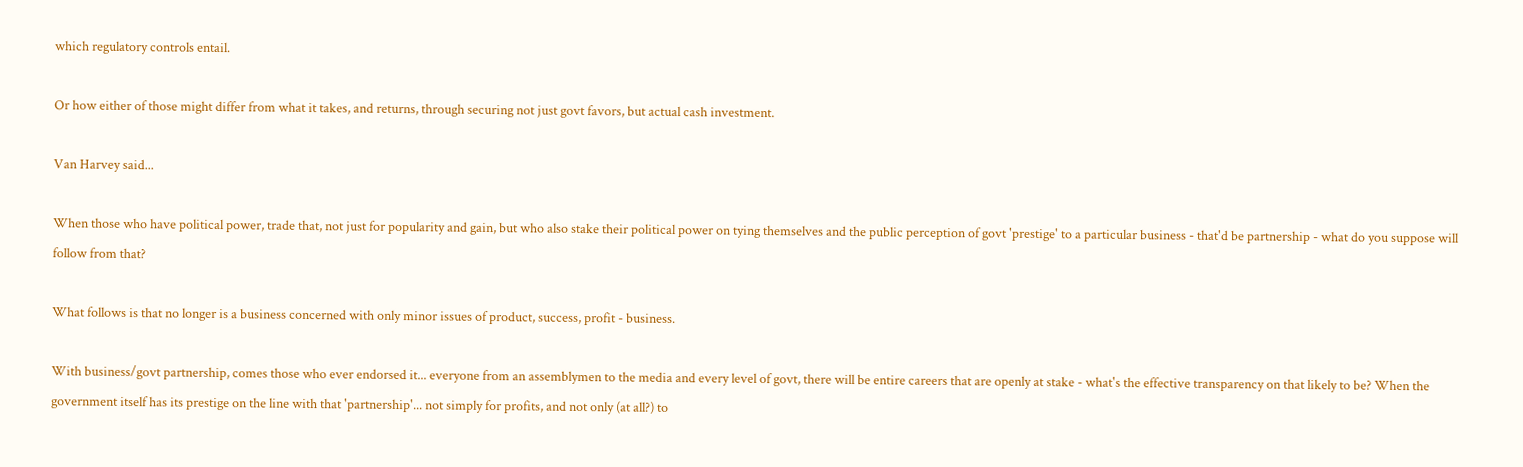which regulatory controls entail.

Or how either of those might differ from what it takes, and returns, through securing not just govt favors, but actual cash investment.

Van Harvey said...

When those who have political power, trade that, not just for popularity and gain, but who also stake their political power on tying themselves and the public perception of govt 'prestige' to a particular business - that'd be partnership - what do you suppose will follow from that?

What follows is that no longer is a business concerned with only minor issues of product, success, profit - business.

With business/govt partnership, comes those who ever endorsed it... everyone from an assemblymen to the media and every level of govt, there will be entire careers that are openly at stake - what's the effective transparency on that likely to be? When the government itself has its prestige on the line with that 'partnership'... not simply for profits, and not only (at all?) to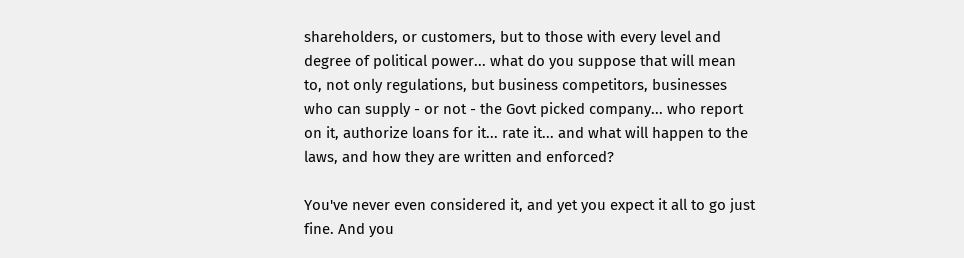shareholders, or customers, but to those with every level and degree of political power... what do you suppose that will mean to, not only regulations, but business competitors, businesses who can supply - or not - the Govt picked company... who report on it, authorize loans for it... rate it... and what will happen to the laws, and how they are written and enforced?

You've never even considered it, and yet you expect it all to go just fine. And you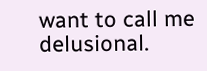want to call me delusional.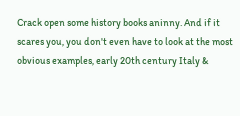Crack open some history books aninny. And if it scares you, you don't even have to look at the most obvious examples, early 20th century Italy &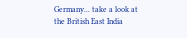Germany... take a look at the British East India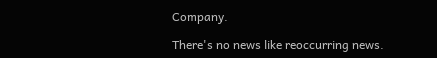Company.

There's no news like reoccurring news.